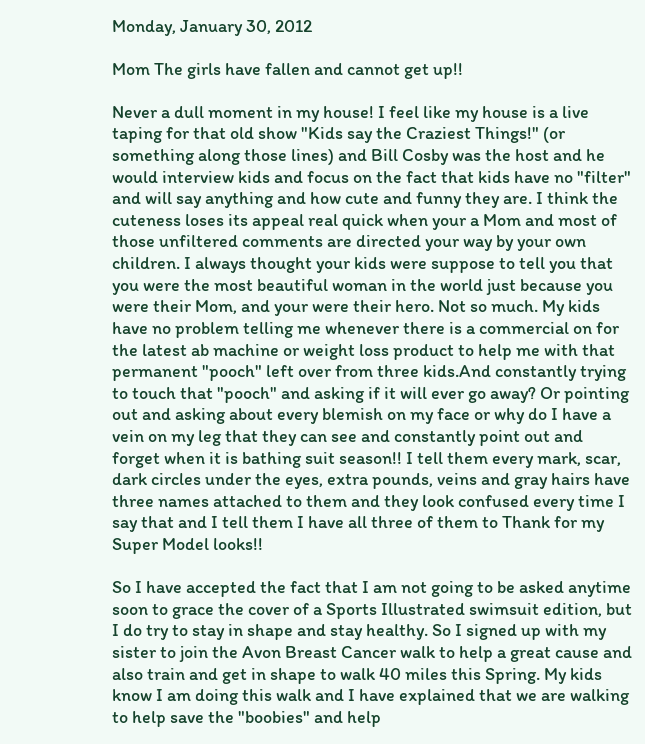Monday, January 30, 2012

Mom The girls have fallen and cannot get up!!

Never a dull moment in my house! I feel like my house is a live taping for that old show "Kids say the Craziest Things!" (or something along those lines) and Bill Cosby was the host and he would interview kids and focus on the fact that kids have no "filter" and will say anything and how cute and funny they are. I think the cuteness loses its appeal real quick when your a Mom and most of those unfiltered comments are directed your way by your own children. I always thought your kids were suppose to tell you that you were the most beautiful woman in the world just because you were their Mom, and your were their hero. Not so much. My kids have no problem telling me whenever there is a commercial on for the latest ab machine or weight loss product to help me with that permanent "pooch" left over from three kids.And constantly trying to touch that "pooch" and asking if it will ever go away? Or pointing out and asking about every blemish on my face or why do I have a vein on my leg that they can see and constantly point out and forget when it is bathing suit season!! I tell them every mark, scar, dark circles under the eyes, extra pounds, veins and gray hairs have three names attached to them and they look confused every time I say that and I tell them I have all three of them to Thank for my Super Model looks!!

So I have accepted the fact that I am not going to be asked anytime soon to grace the cover of a Sports Illustrated swimsuit edition, but I do try to stay in shape and stay healthy. So I signed up with my sister to join the Avon Breast Cancer walk to help a great cause and also train and get in shape to walk 40 miles this Spring. My kids know I am doing this walk and I have explained that we are walking to help save the "boobies" and help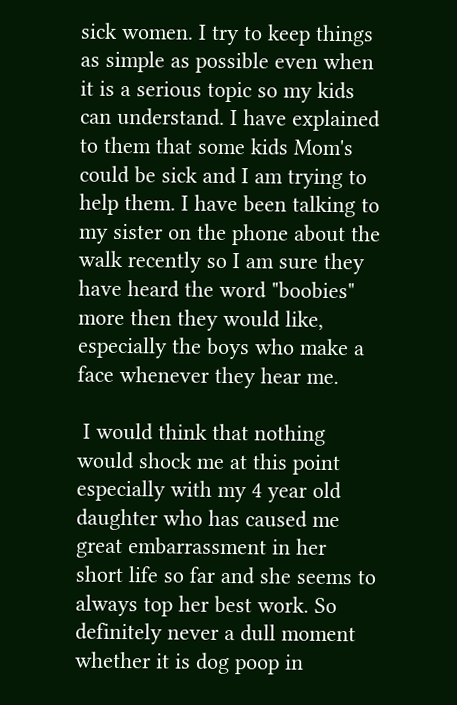sick women. I try to keep things as simple as possible even when it is a serious topic so my kids can understand. I have explained to them that some kids Mom's could be sick and I am trying to help them. I have been talking to my sister on the phone about the walk recently so I am sure they have heard the word "boobies" more then they would like, especially the boys who make a face whenever they hear me.

 I would think that nothing would shock me at this point especially with my 4 year old daughter who has caused me great embarrassment in her short life so far and she seems to always top her best work. So definitely never a dull moment whether it is dog poop in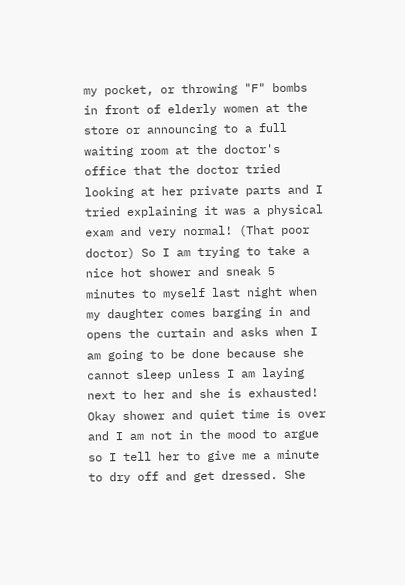my pocket, or throwing "F" bombs in front of elderly women at the store or announcing to a full waiting room at the doctor's office that the doctor tried looking at her private parts and I tried explaining it was a physical exam and very normal! (That poor doctor) So I am trying to take a nice hot shower and sneak 5 minutes to myself last night when my daughter comes barging in and opens the curtain and asks when I am going to be done because she cannot sleep unless I am laying next to her and she is exhausted! Okay shower and quiet time is over and I am not in the mood to argue so I tell her to give me a minute to dry off and get dressed. She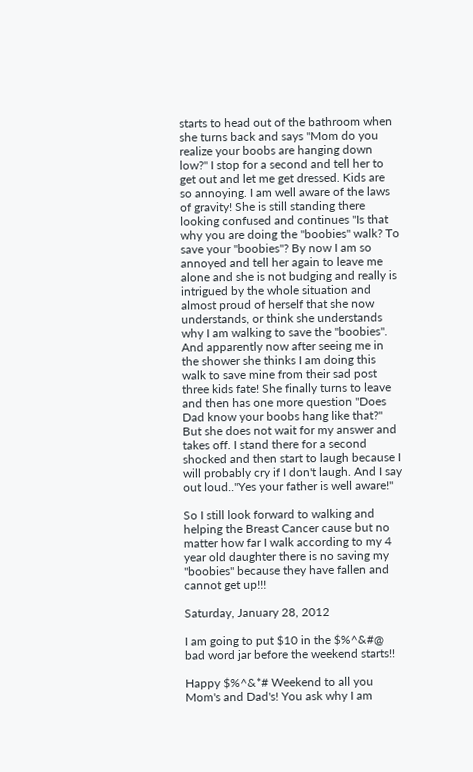starts to head out of the bathroom when she turns back and says "Mom do you realize your boobs are hanging down low?" I stop for a second and tell her to get out and let me get dressed. Kids are so annoying. I am well aware of the laws of gravity! She is still standing there looking confused and continues "Is that why you are doing the "boobies" walk? To save your "boobies"? By now I am so annoyed and tell her again to leave me alone and she is not budging and really is intrigued by the whole situation and almost proud of herself that she now understands, or think she understands why I am walking to save the "boobies". And apparently now after seeing me in the shower she thinks I am doing this walk to save mine from their sad post three kids fate! She finally turns to leave and then has one more question "Does Dad know your boobs hang like that?" But she does not wait for my answer and takes off. I stand there for a second shocked and then start to laugh because I will probably cry if I don't laugh. And I say out loud.."Yes your father is well aware!"

So I still look forward to walking and helping the Breast Cancer cause but no matter how far I walk according to my 4 year old daughter there is no saving my "boobies" because they have fallen and cannot get up!!!

Saturday, January 28, 2012

I am going to put $10 in the $%^&#@ bad word jar before the weekend starts!!

Happy $%^&*# Weekend to all you Mom's and Dad's! You ask why I am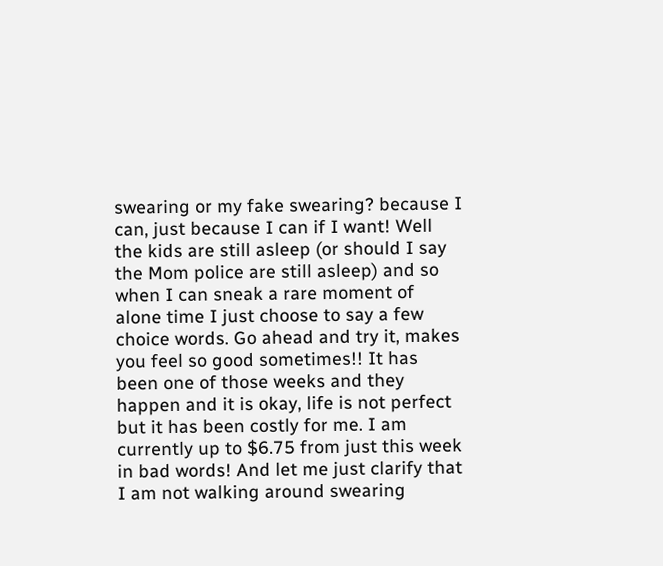swearing or my fake swearing? because I can, just because I can if I want! Well the kids are still asleep (or should I say the Mom police are still asleep) and so when I can sneak a rare moment of alone time I just choose to say a few choice words. Go ahead and try it, makes you feel so good sometimes!! It has been one of those weeks and they happen and it is okay, life is not perfect but it has been costly for me. I am currently up to $6.75 from just this week in bad words! And let me just clarify that I am not walking around swearing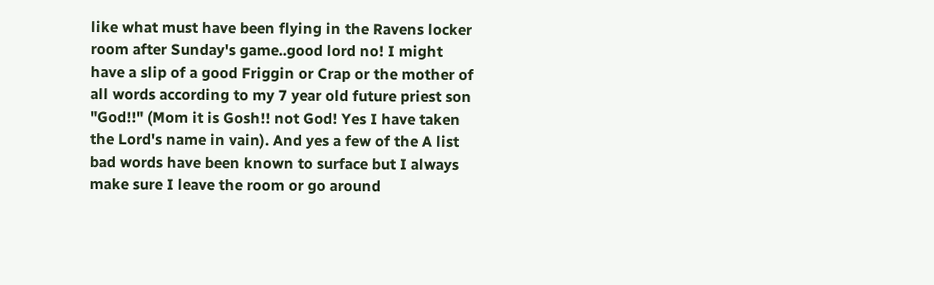like what must have been flying in the Ravens locker room after Sunday's game..good lord no! I might have a slip of a good Friggin or Crap or the mother of all words according to my 7 year old future priest son "God!!" (Mom it is Gosh!! not God! Yes I have taken the Lord's name in vain). And yes a few of the A list bad words have been known to surface but I always make sure I leave the room or go around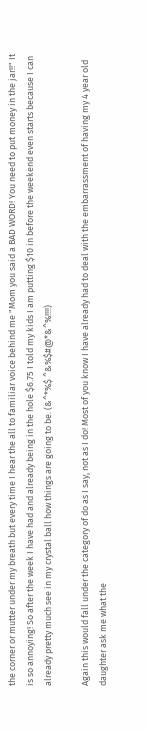the corner or mutter under my breath but every time I hear the all to familiar voice behind me "Mom you said a BAD WORD! You need to put money in the jar!!" It is so annoying! So after the week I have had and already being in the hole $6.75 I told my kids I am putting $10 in before the weekend even starts because I can already pretty much see in my crystal ball how things are going to be. (&^*%$ ^&%$#@*&^%!!!!)

Again this would fall under the category of do as I say, not as I do! Most of you know I have already had to deal with the embarrassment of having my 4 year old daughter ask me what the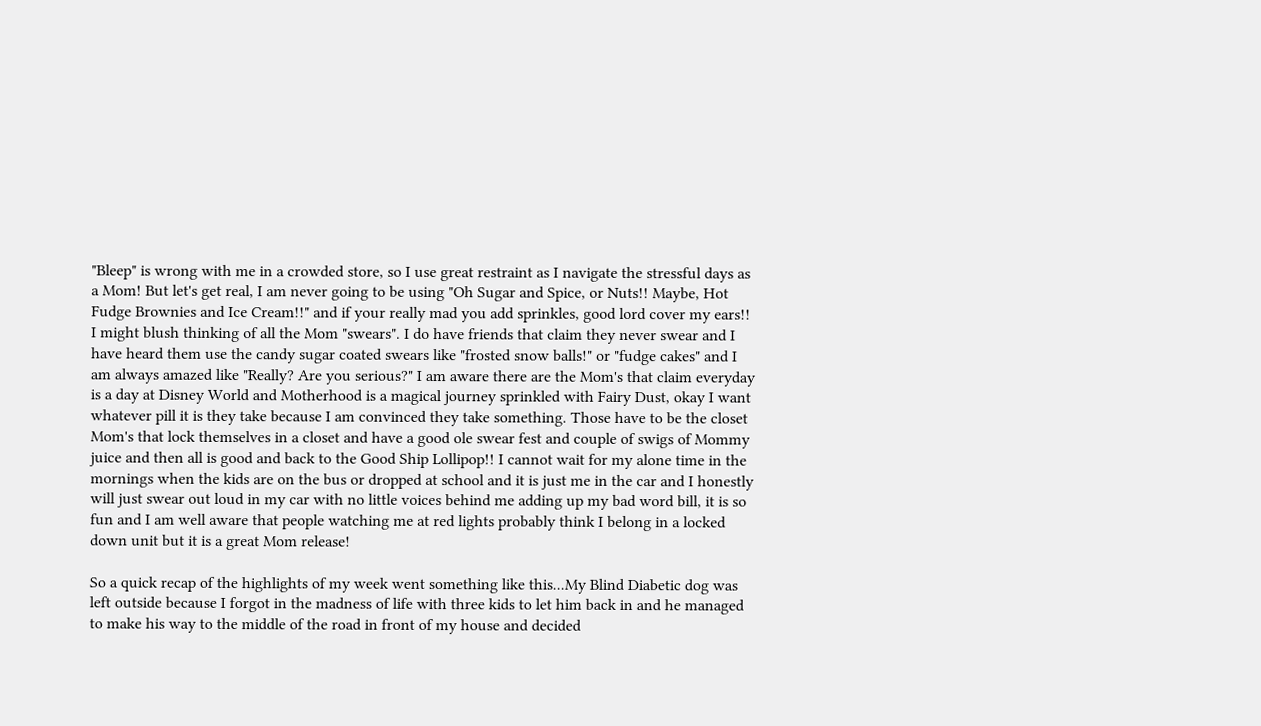"Bleep" is wrong with me in a crowded store, so I use great restraint as I navigate the stressful days as a Mom! But let's get real, I am never going to be using "Oh Sugar and Spice, or Nuts!! Maybe, Hot Fudge Brownies and Ice Cream!!" and if your really mad you add sprinkles, good lord cover my ears!! I might blush thinking of all the Mom "swears". I do have friends that claim they never swear and I have heard them use the candy sugar coated swears like "frosted snow balls!" or "fudge cakes" and I am always amazed like "Really? Are you serious?" I am aware there are the Mom's that claim everyday is a day at Disney World and Motherhood is a magical journey sprinkled with Fairy Dust, okay I want whatever pill it is they take because I am convinced they take something. Those have to be the closet Mom's that lock themselves in a closet and have a good ole swear fest and couple of swigs of Mommy juice and then all is good and back to the Good Ship Lollipop!! I cannot wait for my alone time in the mornings when the kids are on the bus or dropped at school and it is just me in the car and I honestly will just swear out loud in my car with no little voices behind me adding up my bad word bill, it is so fun and I am well aware that people watching me at red lights probably think I belong in a locked down unit but it is a great Mom release!

So a quick recap of the highlights of my week went something like this...My Blind Diabetic dog was left outside because I forgot in the madness of life with three kids to let him back in and he managed to make his way to the middle of the road in front of my house and decided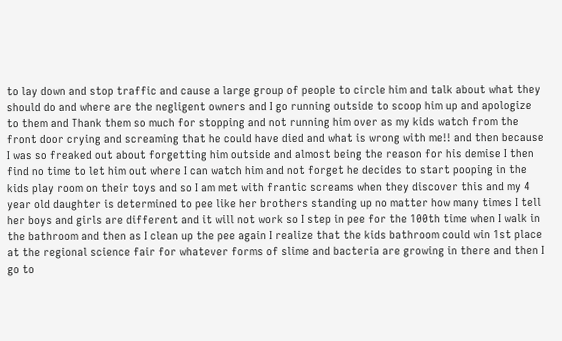to lay down and stop traffic and cause a large group of people to circle him and talk about what they should do and where are the negligent owners and I go running outside to scoop him up and apologize to them and Thank them so much for stopping and not running him over as my kids watch from the front door crying and screaming that he could have died and what is wrong with me!! and then because I was so freaked out about forgetting him outside and almost being the reason for his demise I then find no time to let him out where I can watch him and not forget he decides to start pooping in the kids play room on their toys and so I am met with frantic screams when they discover this and my 4 year old daughter is determined to pee like her brothers standing up no matter how many times I tell her boys and girls are different and it will not work so I step in pee for the 100th time when I walk in the bathroom and then as I clean up the pee again I realize that the kids bathroom could win 1st place at the regional science fair for whatever forms of slime and bacteria are growing in there and then I go to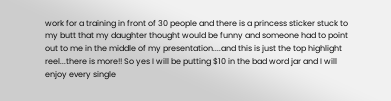work for a training in front of 30 people and there is a princess sticker stuck to my butt that my daughter thought would be funny and someone had to point out to me in the middle of my presentation....and this is just the top highlight reel...there is more!! So yes I will be putting $10 in the bad word jar and I will enjoy every single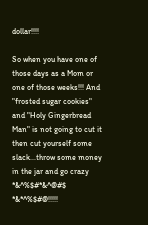dollar!!!!

So when you have one of those days as a Mom or one of those weeks!!! And "frosted sugar cookies" and "Holy Gingerbread Man" is not going to cut it then cut yourself some slack...throw some money in the jar and go crazy *&^%$#*&^@#$ *&*^%$#@!!!!!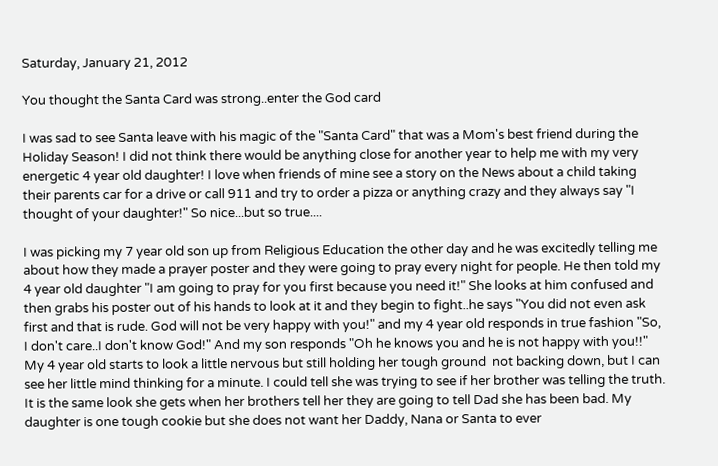Saturday, January 21, 2012

You thought the Santa Card was strong..enter the God card

I was sad to see Santa leave with his magic of the "Santa Card" that was a Mom's best friend during the Holiday Season! I did not think there would be anything close for another year to help me with my very energetic 4 year old daughter! I love when friends of mine see a story on the News about a child taking their parents car for a drive or call 911 and try to order a pizza or anything crazy and they always say "I thought of your daughter!" So nice...but so true....

I was picking my 7 year old son up from Religious Education the other day and he was excitedly telling me about how they made a prayer poster and they were going to pray every night for people. He then told my 4 year old daughter "I am going to pray for you first because you need it!" She looks at him confused and then grabs his poster out of his hands to look at it and they begin to fight..he says "You did not even ask first and that is rude. God will not be very happy with you!" and my 4 year old responds in true fashion "So, I don't care..I don't know God!" And my son responds "Oh he knows you and he is not happy with you!!" My 4 year old starts to look a little nervous but still holding her tough ground  not backing down, but I can see her little mind thinking for a minute. I could tell she was trying to see if her brother was telling the truth. It is the same look she gets when her brothers tell her they are going to tell Dad she has been bad. My daughter is one tough cookie but she does not want her Daddy, Nana or Santa to ever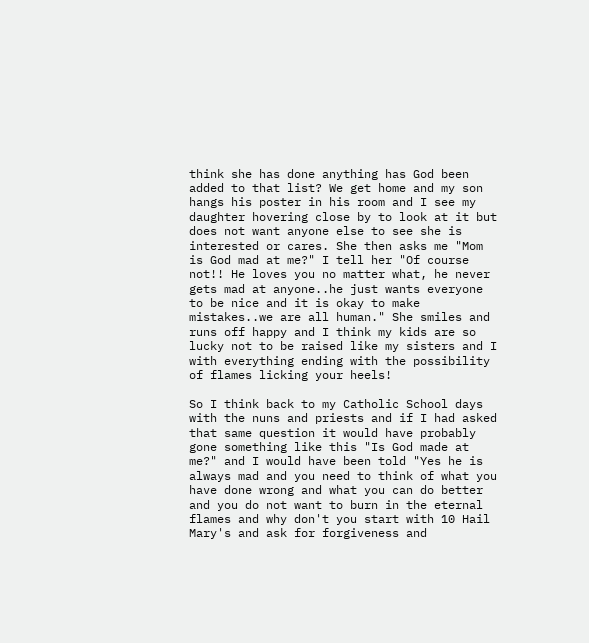think she has done anything has God been added to that list? We get home and my son hangs his poster in his room and I see my daughter hovering close by to look at it but does not want anyone else to see she is interested or cares. She then asks me "Mom is God mad at me?" I tell her "Of course not!! He loves you no matter what, he never gets mad at anyone..he just wants everyone to be nice and it is okay to make mistakes..we are all human." She smiles and runs off happy and I think my kids are so lucky not to be raised like my sisters and I with everything ending with the possibility of flames licking your heels!

So I think back to my Catholic School days with the nuns and priests and if I had asked that same question it would have probably gone something like this "Is God made at me?" and I would have been told "Yes he is always mad and you need to think of what you have done wrong and what you can do better and you do not want to burn in the eternal flames and why don't you start with 10 Hail Mary's and ask for forgiveness and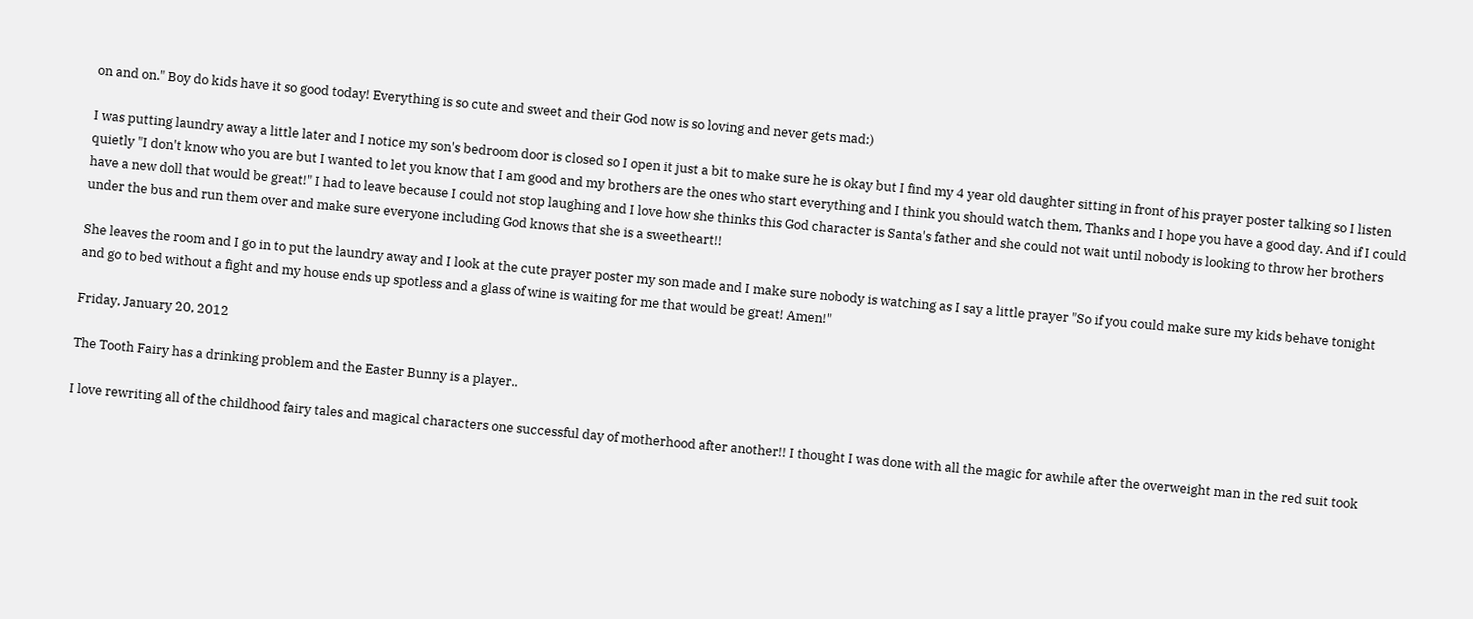on and on." Boy do kids have it so good today! Everything is so cute and sweet and their God now is so loving and never gets mad:)

I was putting laundry away a little later and I notice my son's bedroom door is closed so I open it just a bit to make sure he is okay but I find my 4 year old daughter sitting in front of his prayer poster talking so I listen quietly "I don't know who you are but I wanted to let you know that I am good and my brothers are the ones who start everything and I think you should watch them, Thanks and I hope you have a good day. And if I could have a new doll that would be great!" I had to leave because I could not stop laughing and I love how she thinks this God character is Santa's father and she could not wait until nobody is looking to throw her brothers under the bus and run them over and make sure everyone including God knows that she is a sweetheart!!

She leaves the room and I go in to put the laundry away and I look at the cute prayer poster my son made and I make sure nobody is watching as I say a little prayer "So if you could make sure my kids behave tonight and go to bed without a fight and my house ends up spotless and a glass of wine is waiting for me that would be great! Amen!"

Friday, January 20, 2012

The Tooth Fairy has a drinking problem and the Easter Bunny is a player..

I love rewriting all of the childhood fairy tales and magical characters one successful day of motherhood after another!! I thought I was done with all the magic for awhile after the overweight man in the red suit took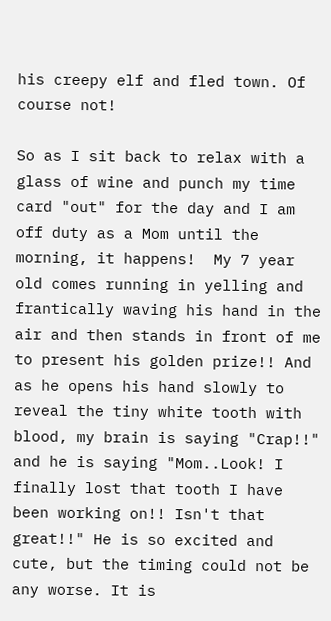his creepy elf and fled town. Of course not!

So as I sit back to relax with a glass of wine and punch my time card "out" for the day and I am off duty as a Mom until the morning, it happens!  My 7 year old comes running in yelling and frantically waving his hand in the air and then stands in front of me to present his golden prize!! And as he opens his hand slowly to reveal the tiny white tooth with blood, my brain is saying "Crap!!" and he is saying "Mom..Look! I finally lost that tooth I have been working on!! Isn't that great!!" He is so excited and cute, but the timing could not be any worse. It is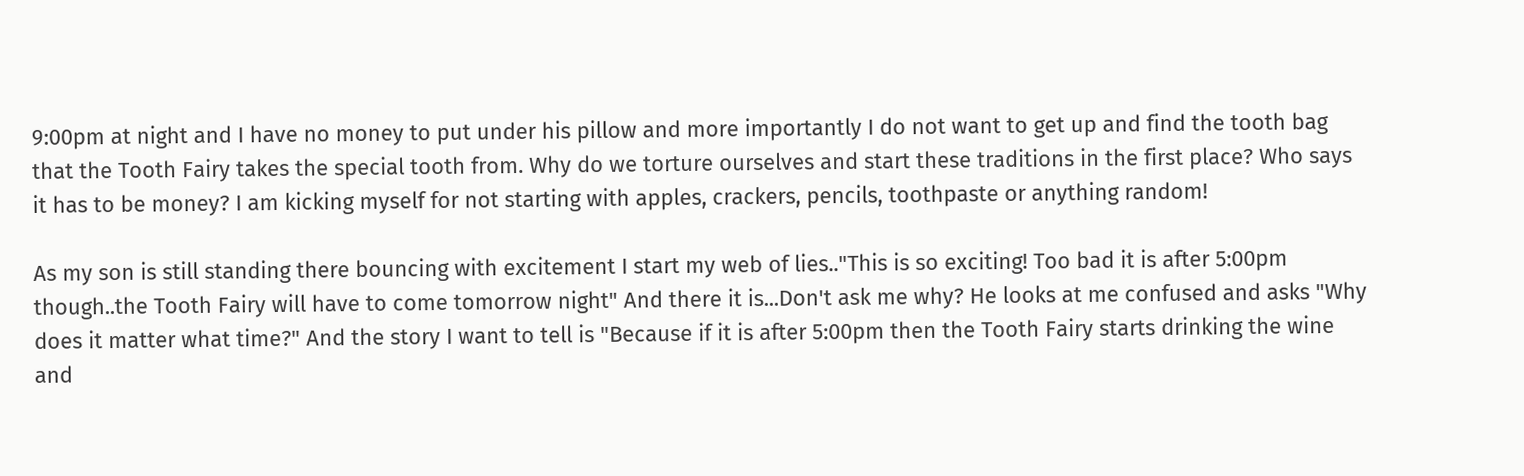9:00pm at night and I have no money to put under his pillow and more importantly I do not want to get up and find the tooth bag that the Tooth Fairy takes the special tooth from. Why do we torture ourselves and start these traditions in the first place? Who says it has to be money? I am kicking myself for not starting with apples, crackers, pencils, toothpaste or anything random!

As my son is still standing there bouncing with excitement I start my web of lies.."This is so exciting! Too bad it is after 5:00pm though..the Tooth Fairy will have to come tomorrow night" And there it is...Don't ask me why? He looks at me confused and asks "Why does it matter what time?" And the story I want to tell is "Because if it is after 5:00pm then the Tooth Fairy starts drinking the wine and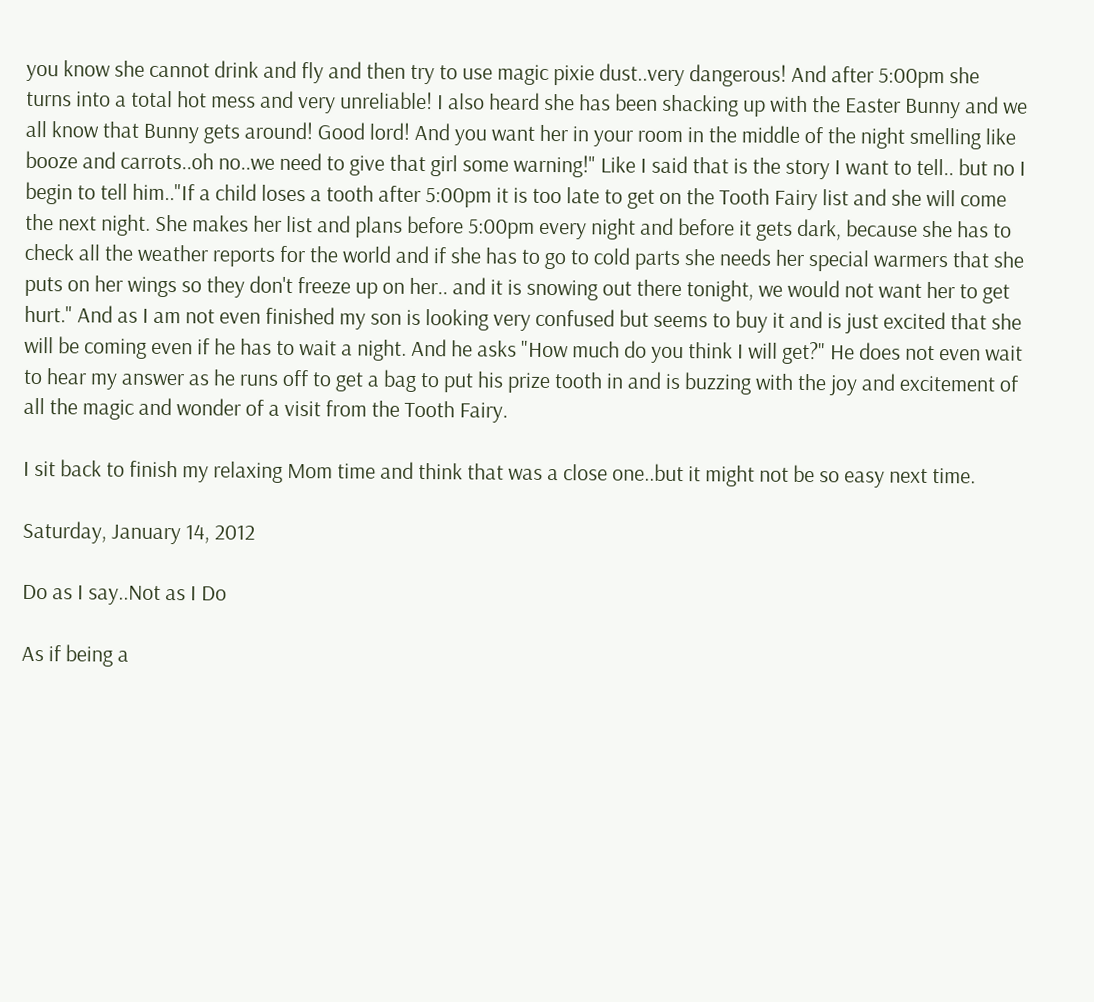you know she cannot drink and fly and then try to use magic pixie dust..very dangerous! And after 5:00pm she turns into a total hot mess and very unreliable! I also heard she has been shacking up with the Easter Bunny and we all know that Bunny gets around! Good lord! And you want her in your room in the middle of the night smelling like booze and carrots..oh no..we need to give that girl some warning!" Like I said that is the story I want to tell.. but no I begin to tell him.."If a child loses a tooth after 5:00pm it is too late to get on the Tooth Fairy list and she will come the next night. She makes her list and plans before 5:00pm every night and before it gets dark, because she has to check all the weather reports for the world and if she has to go to cold parts she needs her special warmers that she puts on her wings so they don't freeze up on her.. and it is snowing out there tonight, we would not want her to get hurt." And as I am not even finished my son is looking very confused but seems to buy it and is just excited that she will be coming even if he has to wait a night. And he asks "How much do you think I will get?" He does not even wait to hear my answer as he runs off to get a bag to put his prize tooth in and is buzzing with the joy and excitement of all the magic and wonder of a visit from the Tooth Fairy.

I sit back to finish my relaxing Mom time and think that was a close one..but it might not be so easy next time.

Saturday, January 14, 2012

Do as I say..Not as I Do

As if being a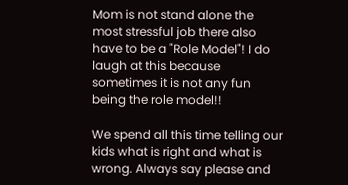Mom is not stand alone the most stressful job there also have to be a "Role Model"! I do laugh at this because sometimes it is not any fun being the role model!!

We spend all this time telling our kids what is right and what is wrong. Always say please and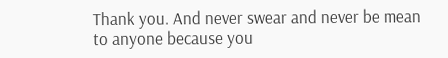Thank you. And never swear and never be mean to anyone because you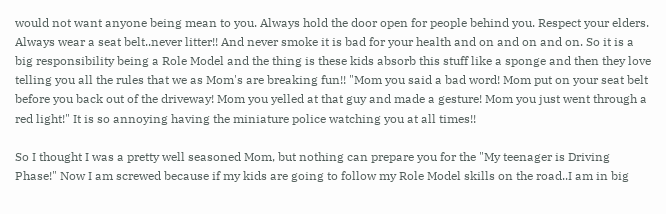would not want anyone being mean to you. Always hold the door open for people behind you. Respect your elders. Always wear a seat belt..never litter!! And never smoke it is bad for your health and on and on and on. So it is a big responsibility being a Role Model and the thing is these kids absorb this stuff like a sponge and then they love telling you all the rules that we as Mom's are breaking fun!! "Mom you said a bad word! Mom put on your seat belt before you back out of the driveway! Mom you yelled at that guy and made a gesture! Mom you just went through a red light!" It is so annoying having the miniature police watching you at all times!!

So I thought I was a pretty well seasoned Mom, but nothing can prepare you for the "My teenager is Driving Phase!" Now I am screwed because if my kids are going to follow my Role Model skills on the road..I am in big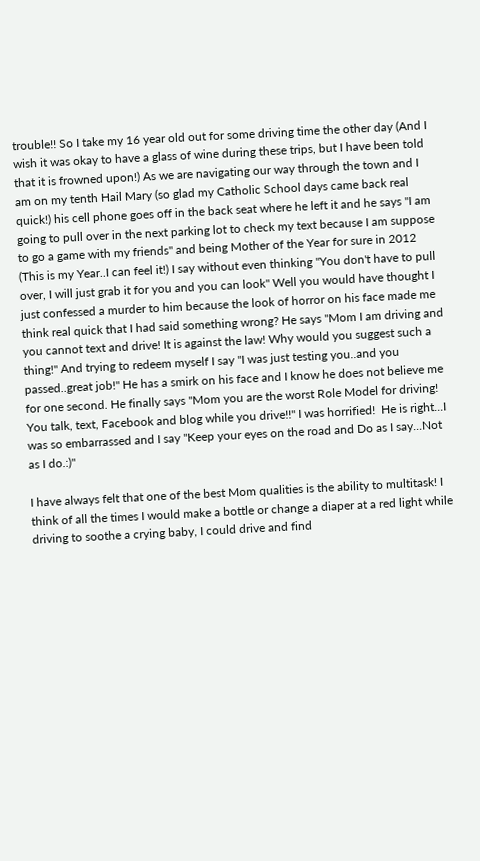trouble!! So I take my 16 year old out for some driving time the other day (And I wish it was okay to have a glass of wine during these trips, but I have been told that it is frowned upon!) As we are navigating our way through the town and I am on my tenth Hail Mary (so glad my Catholic School days came back real quick!) his cell phone goes off in the back seat where he left it and he says "I am going to pull over in the next parking lot to check my text because I am suppose to go a game with my friends" and being Mother of the Year for sure in 2012 (This is my Year..I can feel it!) I say without even thinking "You don't have to pull over, I will just grab it for you and you can look" Well you would have thought I just confessed a murder to him because the look of horror on his face made me think real quick that I had said something wrong? He says "Mom I am driving and you cannot text and drive! It is against the law! Why would you suggest such a thing!" And trying to redeem myself I say "I was just testing you..and you passed..great job!" He has a smirk on his face and I know he does not believe me for one second. He finally says "Mom you are the worst Role Model for driving! You talk, text, Facebook and blog while you drive!!" I was horrified!  He is right...I was so embarrassed and I say "Keep your eyes on the road and Do as I say...Not as I do.:)"

I have always felt that one of the best Mom qualities is the ability to multitask! I think of all the times I would make a bottle or change a diaper at a red light while driving to soothe a crying baby, I could drive and find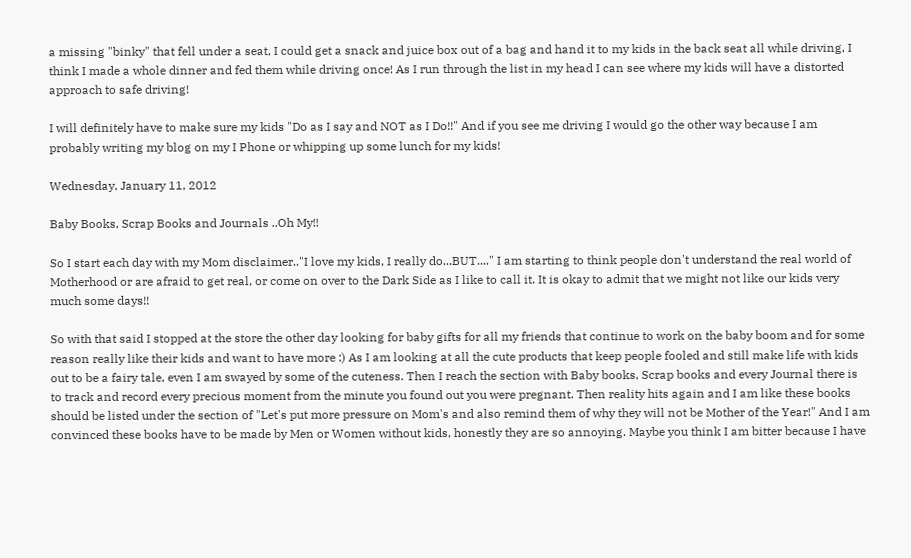a missing "binky" that fell under a seat, I could get a snack and juice box out of a bag and hand it to my kids in the back seat all while driving, I think I made a whole dinner and fed them while driving once! As I run through the list in my head I can see where my kids will have a distorted approach to safe driving!

I will definitely have to make sure my kids "Do as I say and NOT as I Do!!" And if you see me driving I would go the other way because I am probably writing my blog on my I Phone or whipping up some lunch for my kids!

Wednesday, January 11, 2012

Baby Books, Scrap Books and Journals ..Oh My!!

So I start each day with my Mom disclaimer.."I love my kids, I really do...BUT...." I am starting to think people don't understand the real world of Motherhood or are afraid to get real, or come on over to the Dark Side as I like to call it. It is okay to admit that we might not like our kids very much some days!!

So with that said I stopped at the store the other day looking for baby gifts for all my friends that continue to work on the baby boom and for some reason really like their kids and want to have more :) As I am looking at all the cute products that keep people fooled and still make life with kids out to be a fairy tale, even I am swayed by some of the cuteness. Then I reach the section with Baby books, Scrap books and every Journal there is to track and record every precious moment from the minute you found out you were pregnant. Then reality hits again and I am like these books should be listed under the section of "Let's put more pressure on Mom's and also remind them of why they will not be Mother of the Year!" And I am convinced these books have to be made by Men or Women without kids, honestly they are so annoying. Maybe you think I am bitter because I have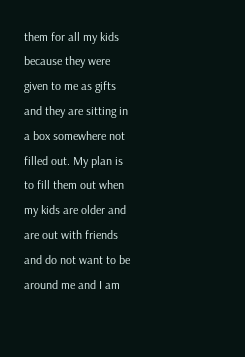them for all my kids because they were given to me as gifts and they are sitting in a box somewhere not filled out. My plan is to fill them out when my kids are older and are out with friends and do not want to be around me and I am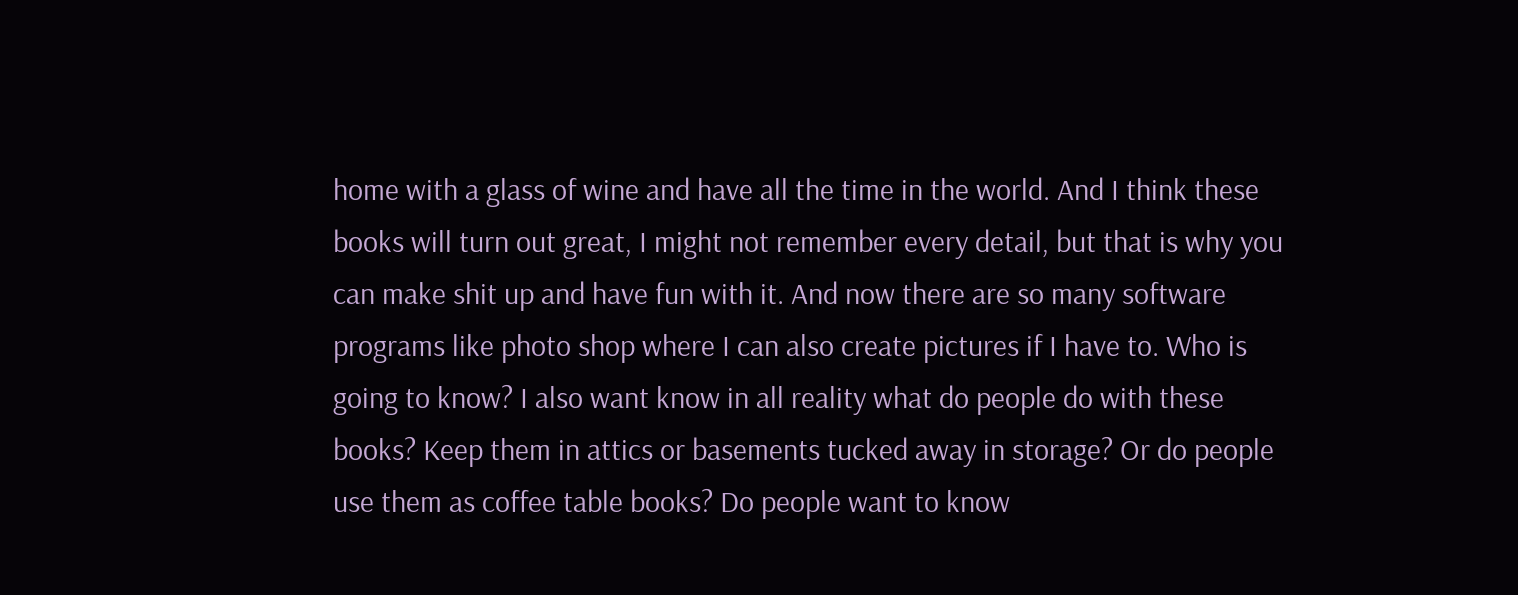home with a glass of wine and have all the time in the world. And I think these books will turn out great, I might not remember every detail, but that is why you can make shit up and have fun with it. And now there are so many software programs like photo shop where I can also create pictures if I have to. Who is going to know? I also want know in all reality what do people do with these books? Keep them in attics or basements tucked away in storage? Or do people use them as coffee table books? Do people want to know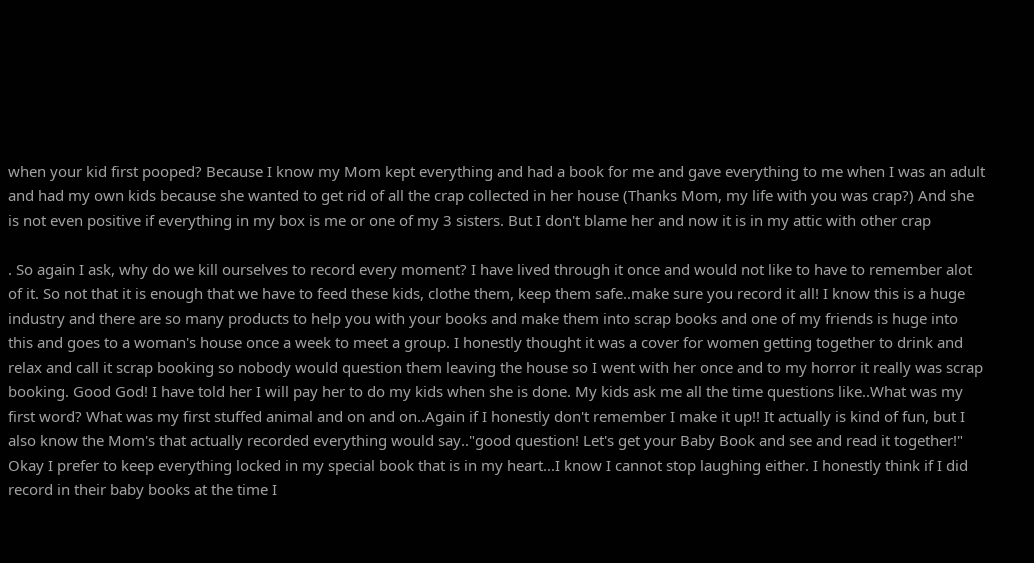when your kid first pooped? Because I know my Mom kept everything and had a book for me and gave everything to me when I was an adult and had my own kids because she wanted to get rid of all the crap collected in her house (Thanks Mom, my life with you was crap?) And she is not even positive if everything in my box is me or one of my 3 sisters. But I don't blame her and now it is in my attic with other crap

. So again I ask, why do we kill ourselves to record every moment? I have lived through it once and would not like to have to remember alot of it. So not that it is enough that we have to feed these kids, clothe them, keep them safe..make sure you record it all! I know this is a huge industry and there are so many products to help you with your books and make them into scrap books and one of my friends is huge into this and goes to a woman's house once a week to meet a group. I honestly thought it was a cover for women getting together to drink and relax and call it scrap booking so nobody would question them leaving the house so I went with her once and to my horror it really was scrap booking. Good God! I have told her I will pay her to do my kids when she is done. My kids ask me all the time questions like..What was my first word? What was my first stuffed animal and on and on..Again if I honestly don't remember I make it up!! It actually is kind of fun, but I also know the Mom's that actually recorded everything would say.."good question! Let's get your Baby Book and see and read it together!" Okay I prefer to keep everything locked in my special book that is in my heart...I know I cannot stop laughing either. I honestly think if I did record in their baby books at the time I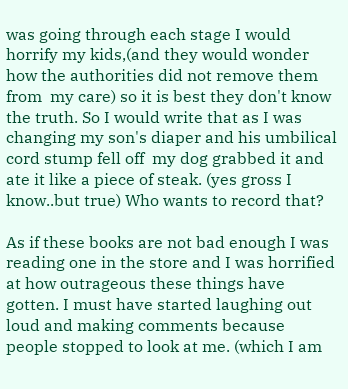was going through each stage I would horrify my kids,(and they would wonder how the authorities did not remove them from  my care) so it is best they don't know the truth. So I would write that as I was changing my son's diaper and his umbilical cord stump fell off  my dog grabbed it and ate it like a piece of steak. (yes gross I know..but true) Who wants to record that?

As if these books are not bad enough I was reading one in the store and I was horrified at how outrageous these things have gotten. I must have started laughing out loud and making comments because people stopped to look at me. (which I am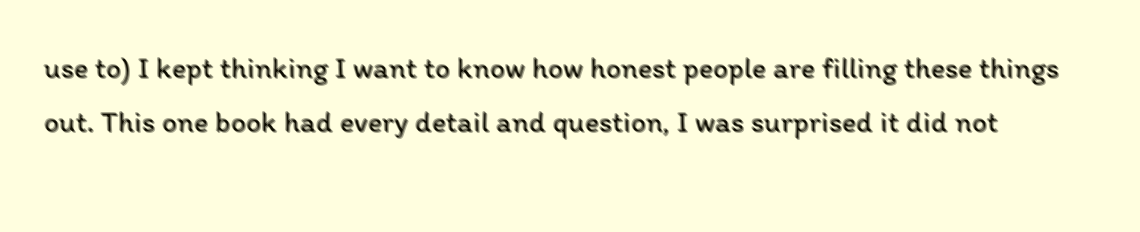use to) I kept thinking I want to know how honest people are filling these things out. This one book had every detail and question, I was surprised it did not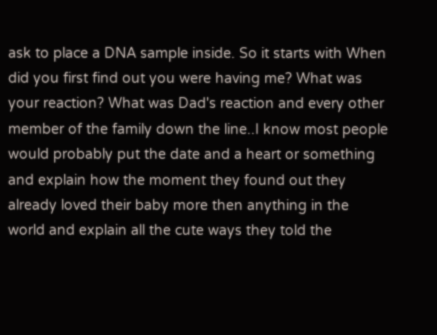ask to place a DNA sample inside. So it starts with When did you first find out you were having me? What was your reaction? What was Dad's reaction and every other member of the family down the line..I know most people would probably put the date and a heart or something and explain how the moment they found out they already loved their baby more then anything in the world and explain all the cute ways they told the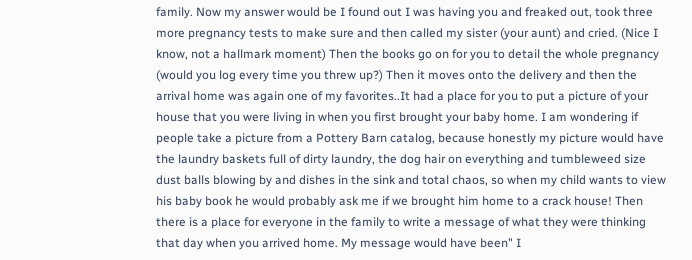family. Now my answer would be I found out I was having you and freaked out, took three more pregnancy tests to make sure and then called my sister (your aunt) and cried. (Nice I know, not a hallmark moment) Then the books go on for you to detail the whole pregnancy (would you log every time you threw up?) Then it moves onto the delivery and then the arrival home was again one of my favorites..It had a place for you to put a picture of your house that you were living in when you first brought your baby home. I am wondering if people take a picture from a Pottery Barn catalog, because honestly my picture would have the laundry baskets full of dirty laundry, the dog hair on everything and tumbleweed size dust balls blowing by and dishes in the sink and total chaos, so when my child wants to view his baby book he would probably ask me if we brought him home to a crack house! Then there is a place for everyone in the family to write a message of what they were thinking that day when you arrived home. My message would have been" I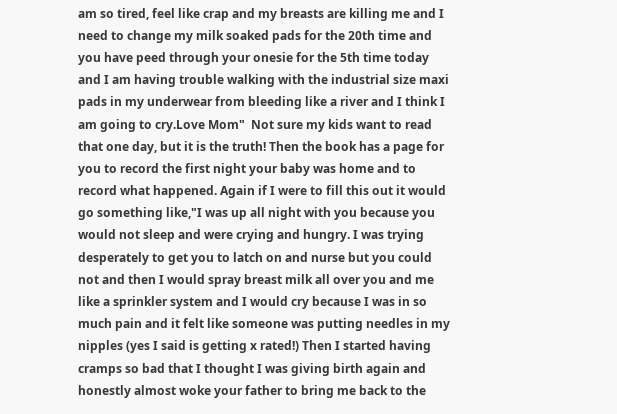am so tired, feel like crap and my breasts are killing me and I need to change my milk soaked pads for the 20th time and you have peed through your onesie for the 5th time today and I am having trouble walking with the industrial size maxi pads in my underwear from bleeding like a river and I think I am going to cry.Love Mom"  Not sure my kids want to read that one day, but it is the truth! Then the book has a page for you to record the first night your baby was home and to record what happened. Again if I were to fill this out it would go something like,"I was up all night with you because you would not sleep and were crying and hungry. I was trying desperately to get you to latch on and nurse but you could not and then I would spray breast milk all over you and me like a sprinkler system and I would cry because I was in so much pain and it felt like someone was putting needles in my nipples (yes I said is getting x rated!) Then I started having cramps so bad that I thought I was giving birth again and honestly almost woke your father to bring me back to the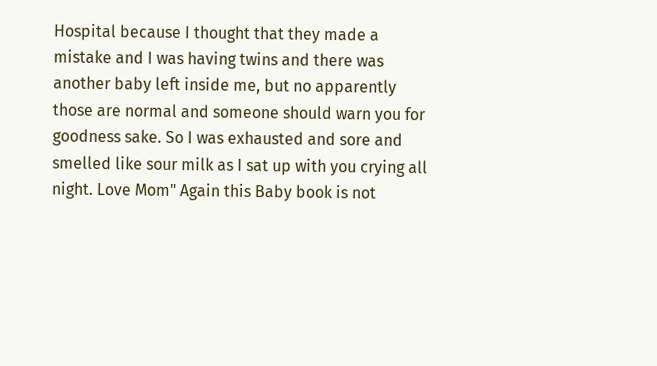Hospital because I thought that they made a mistake and I was having twins and there was another baby left inside me, but no apparently those are normal and someone should warn you for goodness sake. So I was exhausted and sore and smelled like sour milk as I sat up with you crying all night. Love Mom" Again this Baby book is not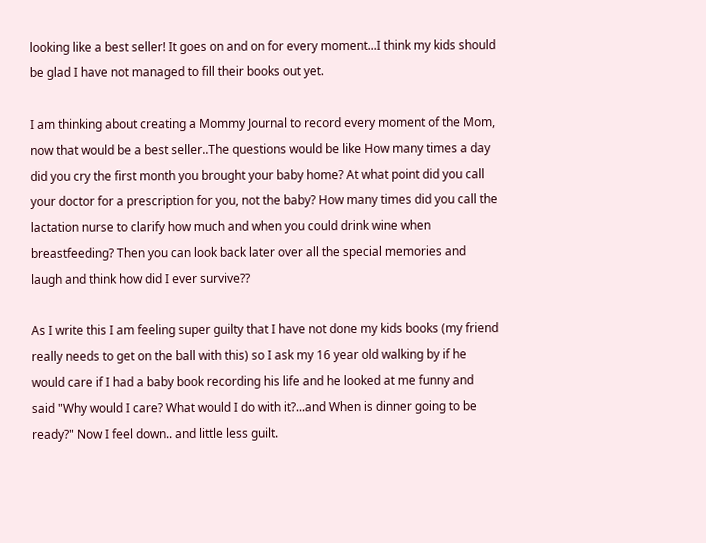looking like a best seller! It goes on and on for every moment...I think my kids should be glad I have not managed to fill their books out yet.

I am thinking about creating a Mommy Journal to record every moment of the Mom, now that would be a best seller..The questions would be like How many times a day did you cry the first month you brought your baby home? At what point did you call your doctor for a prescription for you, not the baby? How many times did you call the lactation nurse to clarify how much and when you could drink wine when breastfeeding? Then you can look back later over all the special memories and laugh and think how did I ever survive??

As I write this I am feeling super guilty that I have not done my kids books (my friend really needs to get on the ball with this) so I ask my 16 year old walking by if he would care if I had a baby book recording his life and he looked at me funny and said "Why would I care? What would I do with it?...and When is dinner going to be ready?" Now I feel down.. and little less guilt.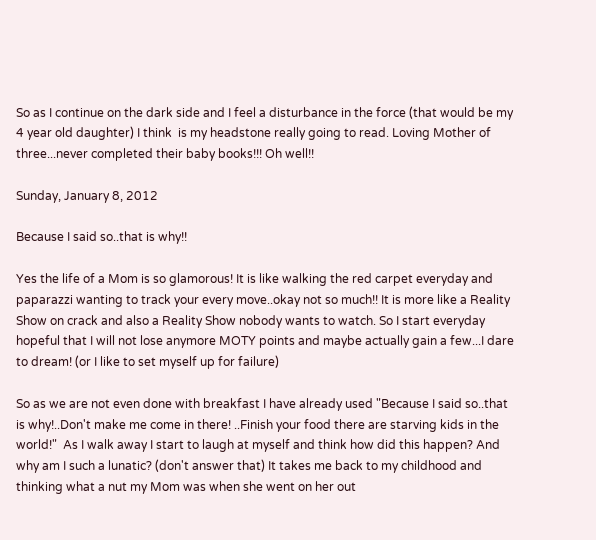So as I continue on the dark side and I feel a disturbance in the force (that would be my 4 year old daughter) I think  is my headstone really going to read. Loving Mother of three...never completed their baby books!!! Oh well!!

Sunday, January 8, 2012

Because I said so..that is why!!

Yes the life of a Mom is so glamorous! It is like walking the red carpet everyday and paparazzi wanting to track your every move..okay not so much!! It is more like a Reality Show on crack and also a Reality Show nobody wants to watch. So I start everyday hopeful that I will not lose anymore MOTY points and maybe actually gain a few...I dare to dream! (or I like to set myself up for failure)

So as we are not even done with breakfast I have already used "Because I said so..that is why!..Don't make me come in there! ..Finish your food there are starving kids in the world!"  As I walk away I start to laugh at myself and think how did this happen? And why am I such a lunatic? (don't answer that) It takes me back to my childhood and thinking what a nut my Mom was when she went on her out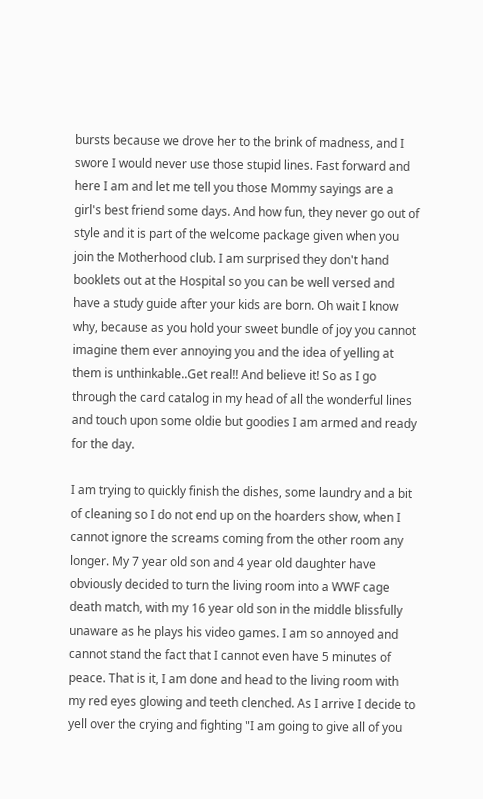bursts because we drove her to the brink of madness, and I swore I would never use those stupid lines. Fast forward and here I am and let me tell you those Mommy sayings are a girl's best friend some days. And how fun, they never go out of style and it is part of the welcome package given when you join the Motherhood club. I am surprised they don't hand booklets out at the Hospital so you can be well versed and have a study guide after your kids are born. Oh wait I know why, because as you hold your sweet bundle of joy you cannot imagine them ever annoying you and the idea of yelling at them is unthinkable..Get real!! And believe it! So as I go through the card catalog in my head of all the wonderful lines and touch upon some oldie but goodies I am armed and ready for the day.

I am trying to quickly finish the dishes, some laundry and a bit of cleaning so I do not end up on the hoarders show, when I cannot ignore the screams coming from the other room any longer. My 7 year old son and 4 year old daughter have obviously decided to turn the living room into a WWF cage death match, with my 16 year old son in the middle blissfully unaware as he plays his video games. I am so annoyed and cannot stand the fact that I cannot even have 5 minutes of peace. That is it, I am done and head to the living room with my red eyes glowing and teeth clenched. As I arrive I decide to yell over the crying and fighting "I am going to give all of you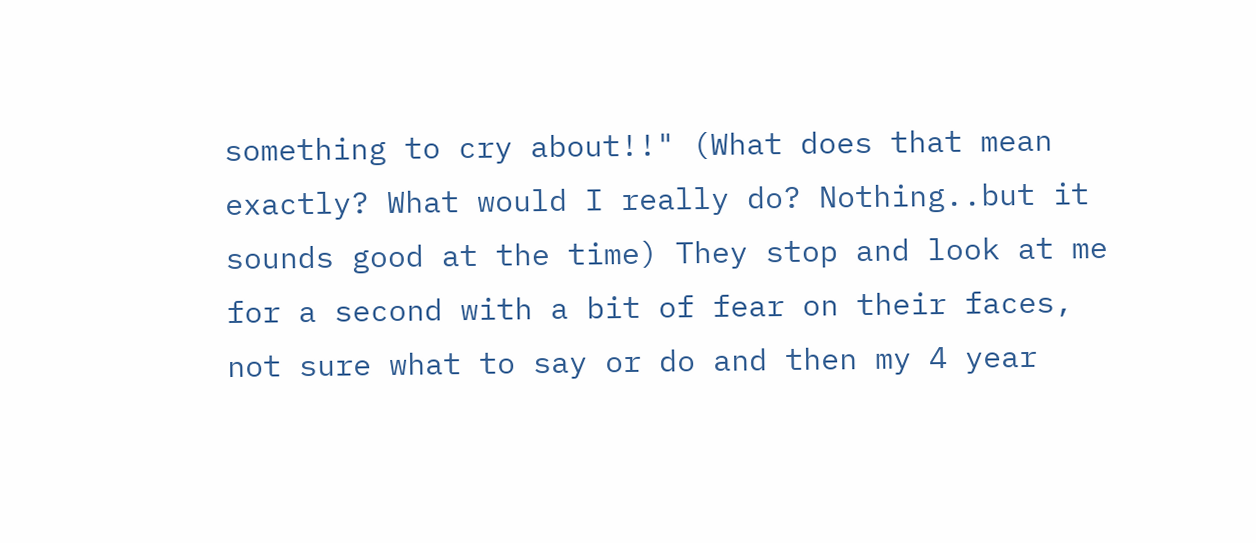something to cry about!!" (What does that mean exactly? What would I really do? Nothing..but it sounds good at the time) They stop and look at me for a second with a bit of fear on their faces, not sure what to say or do and then my 4 year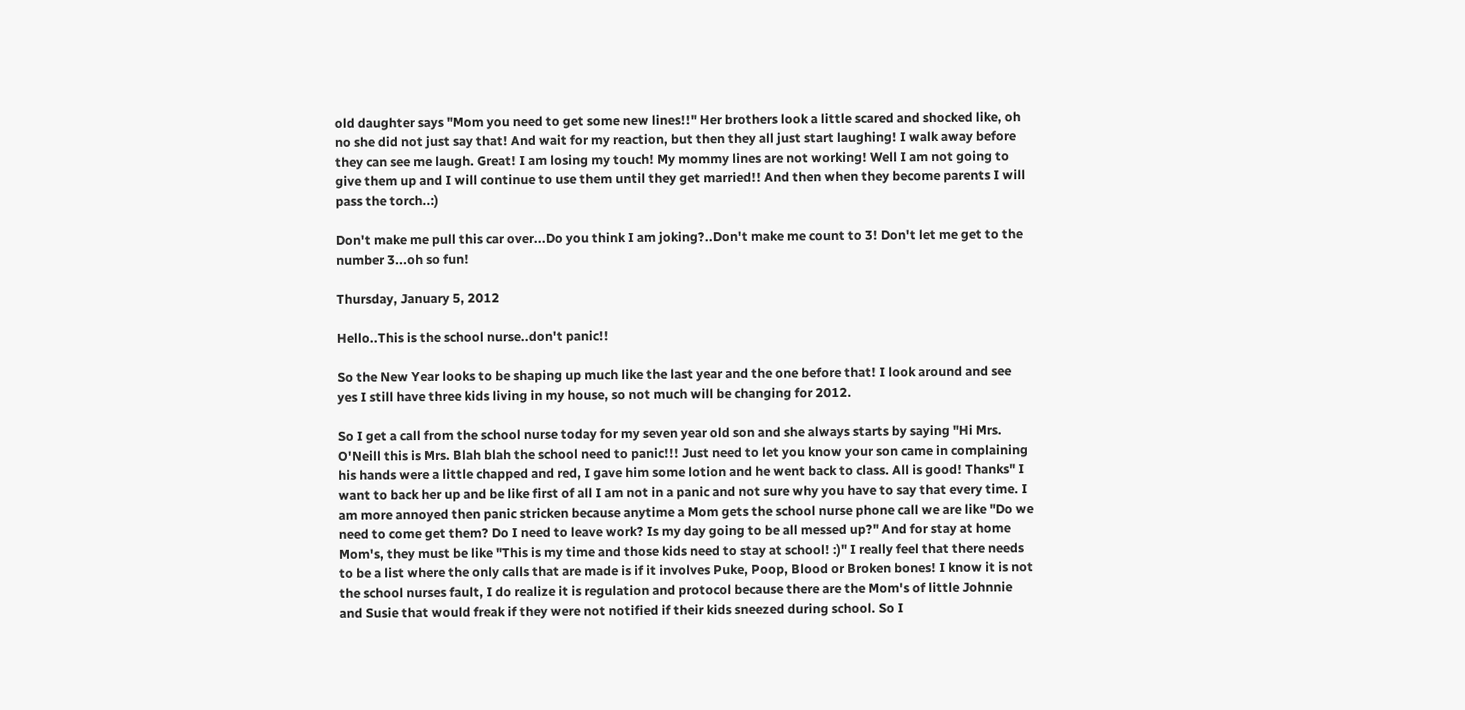old daughter says "Mom you need to get some new lines!!" Her brothers look a little scared and shocked like, oh no she did not just say that! And wait for my reaction, but then they all just start laughing! I walk away before they can see me laugh. Great! I am losing my touch! My mommy lines are not working! Well I am not going to give them up and I will continue to use them until they get married!! And then when they become parents I will pass the torch..:)

Don't make me pull this car over...Do you think I am joking?..Don't make me count to 3! Don't let me get to the number 3...oh so fun!

Thursday, January 5, 2012

Hello..This is the school nurse..don't panic!!

So the New Year looks to be shaping up much like the last year and the one before that! I look around and see yes I still have three kids living in my house, so not much will be changing for 2012.

So I get a call from the school nurse today for my seven year old son and she always starts by saying "Hi Mrs. O'Neill this is Mrs. Blah blah the school need to panic!!! Just need to let you know your son came in complaining his hands were a little chapped and red, I gave him some lotion and he went back to class. All is good! Thanks" I want to back her up and be like first of all I am not in a panic and not sure why you have to say that every time. I am more annoyed then panic stricken because anytime a Mom gets the school nurse phone call we are like "Do we need to come get them? Do I need to leave work? Is my day going to be all messed up?" And for stay at home Mom's, they must be like "This is my time and those kids need to stay at school! :)" I really feel that there needs to be a list where the only calls that are made is if it involves Puke, Poop, Blood or Broken bones! I know it is not the school nurses fault, I do realize it is regulation and protocol because there are the Mom's of little Johnnie and Susie that would freak if they were not notified if their kids sneezed during school. So I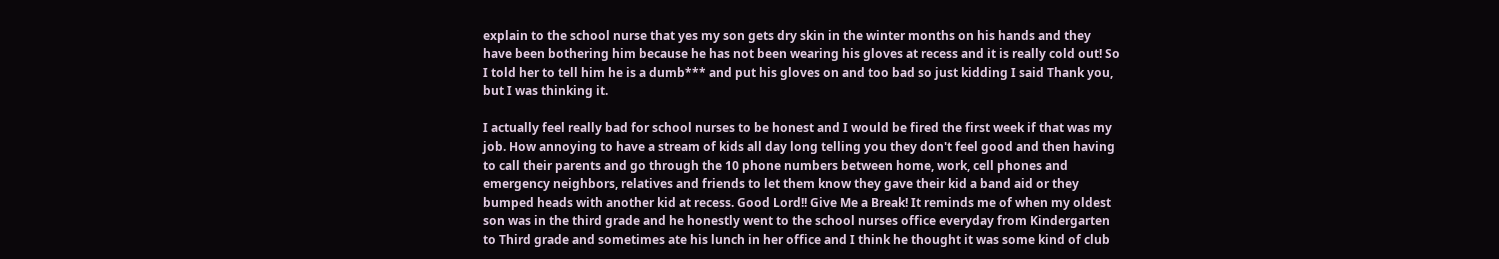explain to the school nurse that yes my son gets dry skin in the winter months on his hands and they have been bothering him because he has not been wearing his gloves at recess and it is really cold out! So I told her to tell him he is a dumb*** and put his gloves on and too bad so just kidding I said Thank you, but I was thinking it.

I actually feel really bad for school nurses to be honest and I would be fired the first week if that was my job. How annoying to have a stream of kids all day long telling you they don't feel good and then having to call their parents and go through the 10 phone numbers between home, work, cell phones and emergency neighbors, relatives and friends to let them know they gave their kid a band aid or they bumped heads with another kid at recess. Good Lord!! Give Me a Break! It reminds me of when my oldest son was in the third grade and he honestly went to the school nurses office everyday from Kindergarten to Third grade and sometimes ate his lunch in her office and I think he thought it was some kind of club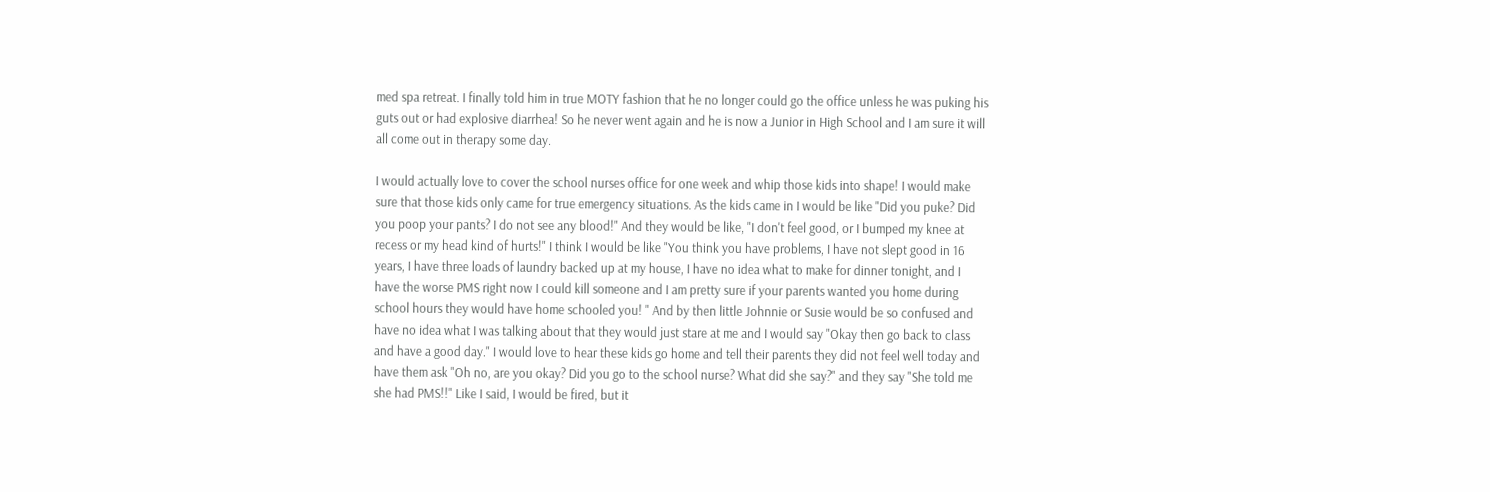med spa retreat. I finally told him in true MOTY fashion that he no longer could go the office unless he was puking his guts out or had explosive diarrhea! So he never went again and he is now a Junior in High School and I am sure it will all come out in therapy some day.

I would actually love to cover the school nurses office for one week and whip those kids into shape! I would make sure that those kids only came for true emergency situations. As the kids came in I would be like "Did you puke? Did you poop your pants? I do not see any blood!" And they would be like, "I don't feel good, or I bumped my knee at recess or my head kind of hurts!" I think I would be like "You think you have problems, I have not slept good in 16 years, I have three loads of laundry backed up at my house, I have no idea what to make for dinner tonight, and I have the worse PMS right now I could kill someone and I am pretty sure if your parents wanted you home during school hours they would have home schooled you! " And by then little Johnnie or Susie would be so confused and have no idea what I was talking about that they would just stare at me and I would say "Okay then go back to class and have a good day." I would love to hear these kids go home and tell their parents they did not feel well today and have them ask "Oh no, are you okay? Did you go to the school nurse? What did she say?" and they say "She told me she had PMS!!" Like I said, I would be fired, but it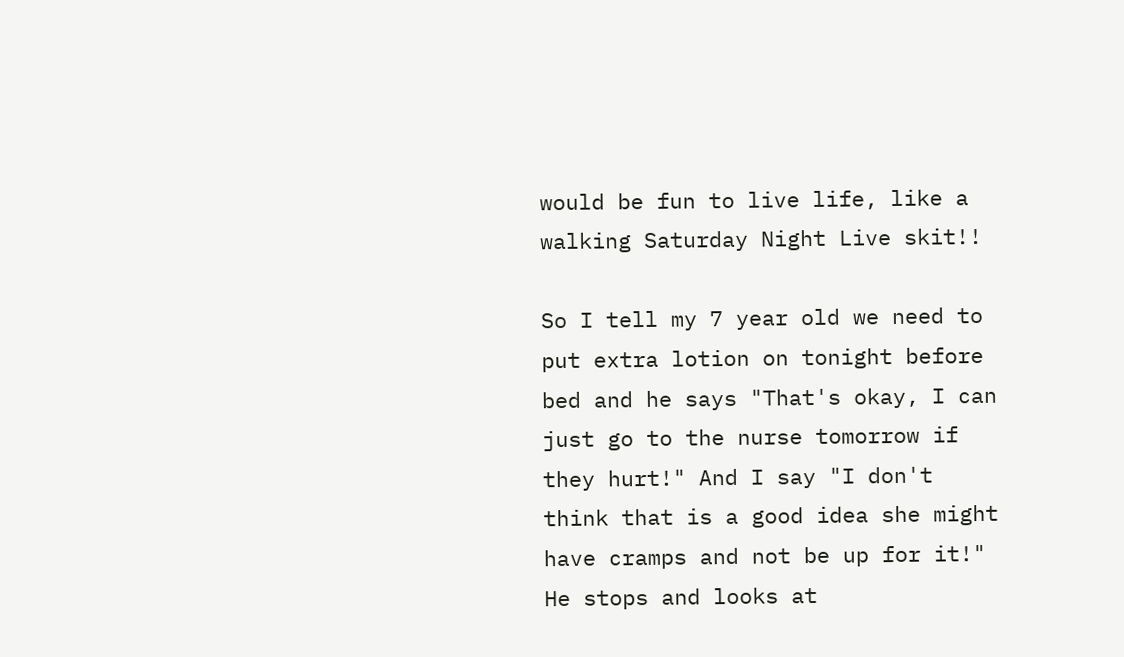would be fun to live life, like a walking Saturday Night Live skit!!

So I tell my 7 year old we need to put extra lotion on tonight before bed and he says "That's okay, I can just go to the nurse tomorrow if they hurt!" And I say "I don't think that is a good idea she might have cramps and not be up for it!" He stops and looks at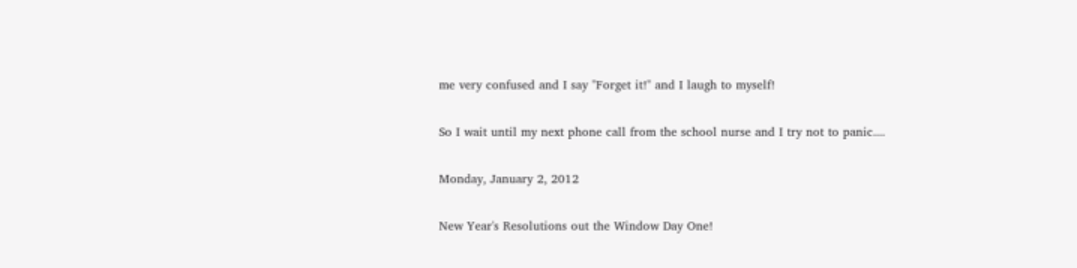me very confused and I say "Forget it!" and I laugh to myself!

So I wait until my next phone call from the school nurse and I try not to panic....

Monday, January 2, 2012

New Year's Resolutions out the Window Day One!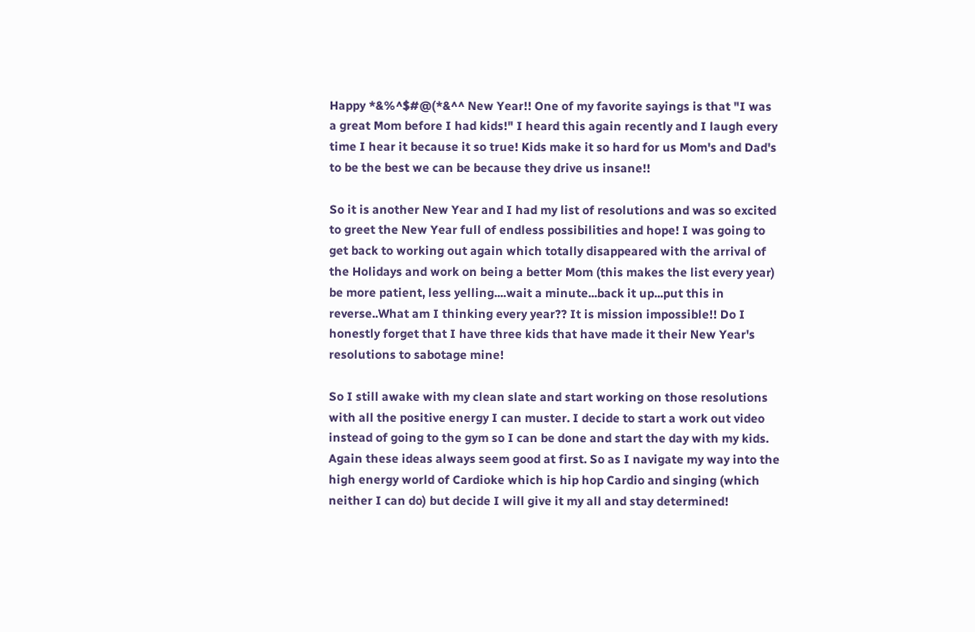Happy *&%^$#@(*&^^ New Year!! One of my favorite sayings is that "I was a great Mom before I had kids!" I heard this again recently and I laugh every time I hear it because it so true! Kids make it so hard for us Mom's and Dad's to be the best we can be because they drive us insane!!

So it is another New Year and I had my list of resolutions and was so excited to greet the New Year full of endless possibilities and hope! I was going to get back to working out again which totally disappeared with the arrival of the Holidays and work on being a better Mom (this makes the list every year) be more patient, less yelling....wait a minute...back it up...put this in reverse..What am I thinking every year?? It is mission impossible!! Do I honestly forget that I have three kids that have made it their New Year's resolutions to sabotage mine!

So I still awake with my clean slate and start working on those resolutions with all the positive energy I can muster. I decide to start a work out video instead of going to the gym so I can be done and start the day with my kids. Again these ideas always seem good at first. So as I navigate my way into the high energy world of Cardioke which is hip hop Cardio and singing (which neither I can do) but decide I will give it my all and stay determined!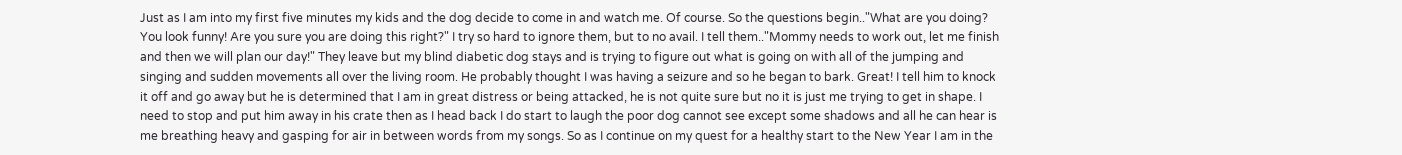Just as I am into my first five minutes my kids and the dog decide to come in and watch me. Of course. So the questions begin.."What are you doing? You look funny! Are you sure you are doing this right?" I try so hard to ignore them, but to no avail. I tell them.."Mommy needs to work out, let me finish and then we will plan our day!" They leave but my blind diabetic dog stays and is trying to figure out what is going on with all of the jumping and singing and sudden movements all over the living room. He probably thought I was having a seizure and so he began to bark. Great! I tell him to knock it off and go away but he is determined that I am in great distress or being attacked, he is not quite sure but no it is just me trying to get in shape. I need to stop and put him away in his crate then as I head back I do start to laugh the poor dog cannot see except some shadows and all he can hear is me breathing heavy and gasping for air in between words from my songs. So as I continue on my quest for a healthy start to the New Year I am in the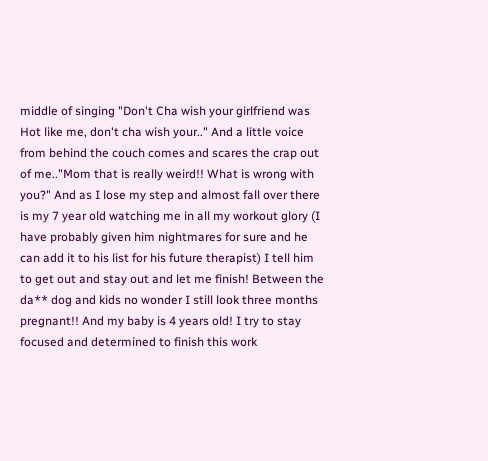middle of singing "Don't Cha wish your girlfriend was Hot like me, don't cha wish your.." And a little voice from behind the couch comes and scares the crap out of me.."Mom that is really weird!! What is wrong with you?" And as I lose my step and almost fall over there is my 7 year old watching me in all my workout glory (I have probably given him nightmares for sure and he can add it to his list for his future therapist) I tell him to get out and stay out and let me finish! Between the da** dog and kids no wonder I still look three months pregnant!! And my baby is 4 years old! I try to stay focused and determined to finish this work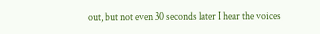out, but not even 30 seconds later I hear the voices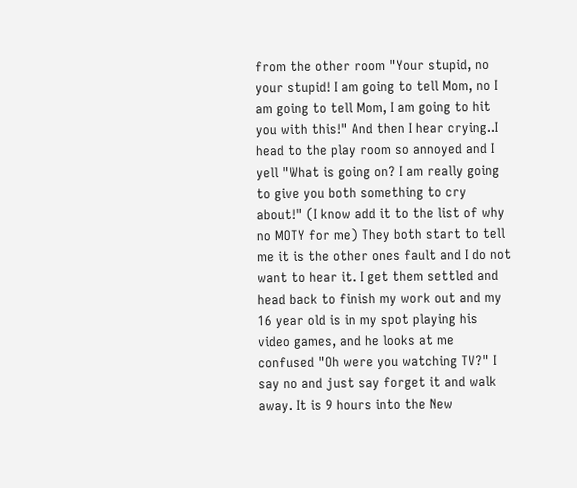from the other room "Your stupid, no your stupid! I am going to tell Mom, no I am going to tell Mom, I am going to hit you with this!" And then I hear crying..I head to the play room so annoyed and I yell "What is going on? I am really going to give you both something to cry about!" (I know add it to the list of why no MOTY for me) They both start to tell me it is the other ones fault and I do not want to hear it. I get them settled and head back to finish my work out and my 16 year old is in my spot playing his video games, and he looks at me confused "Oh were you watching TV?" I say no and just say forget it and walk away. It is 9 hours into the New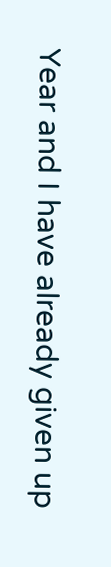Year and I have already given up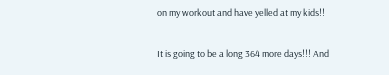on my workout and have yelled at my kids!!

It is going to be a long 364 more days!!! And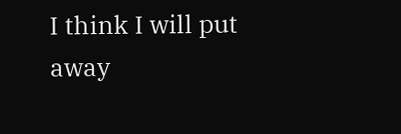I think I will put away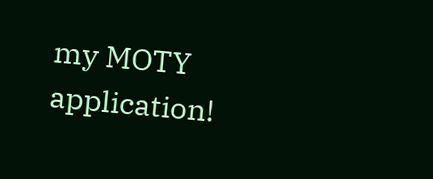my MOTY application!